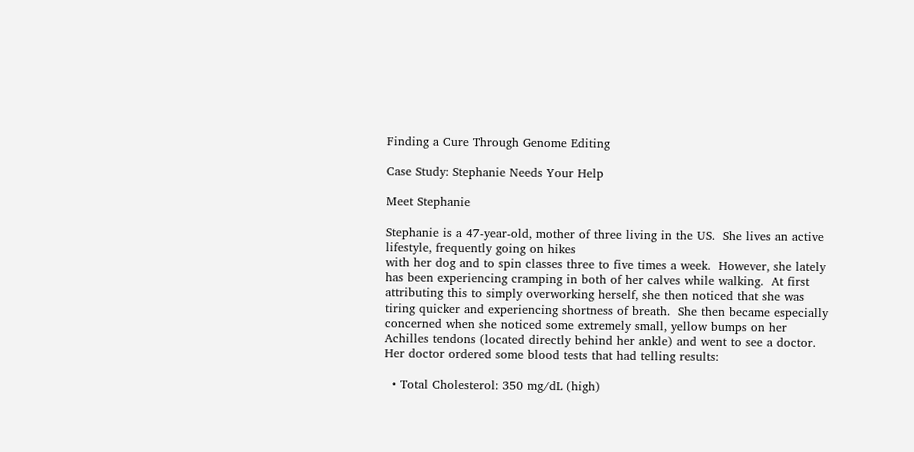Finding a Cure Through Genome Editing

Case Study: Stephanie Needs Your Help

Meet Stephanie

Stephanie is a 47-year-old, mother of three living in the US.  She lives an active lifestyle, frequently going on hikes
with her dog and to spin classes three to five times a week.  However, she lately has been experiencing cramping in both of her calves while walking.  At first attributing this to simply overworking herself, she then noticed that she was tiring quicker and experiencing shortness of breath.  She then became especially concerned when she noticed some extremely small, yellow bumps on her Achilles tendons (located directly behind her ankle) and went to see a doctor.  Her doctor ordered some blood tests that had telling results:

  • Total Cholesterol: 350 mg/dL (high)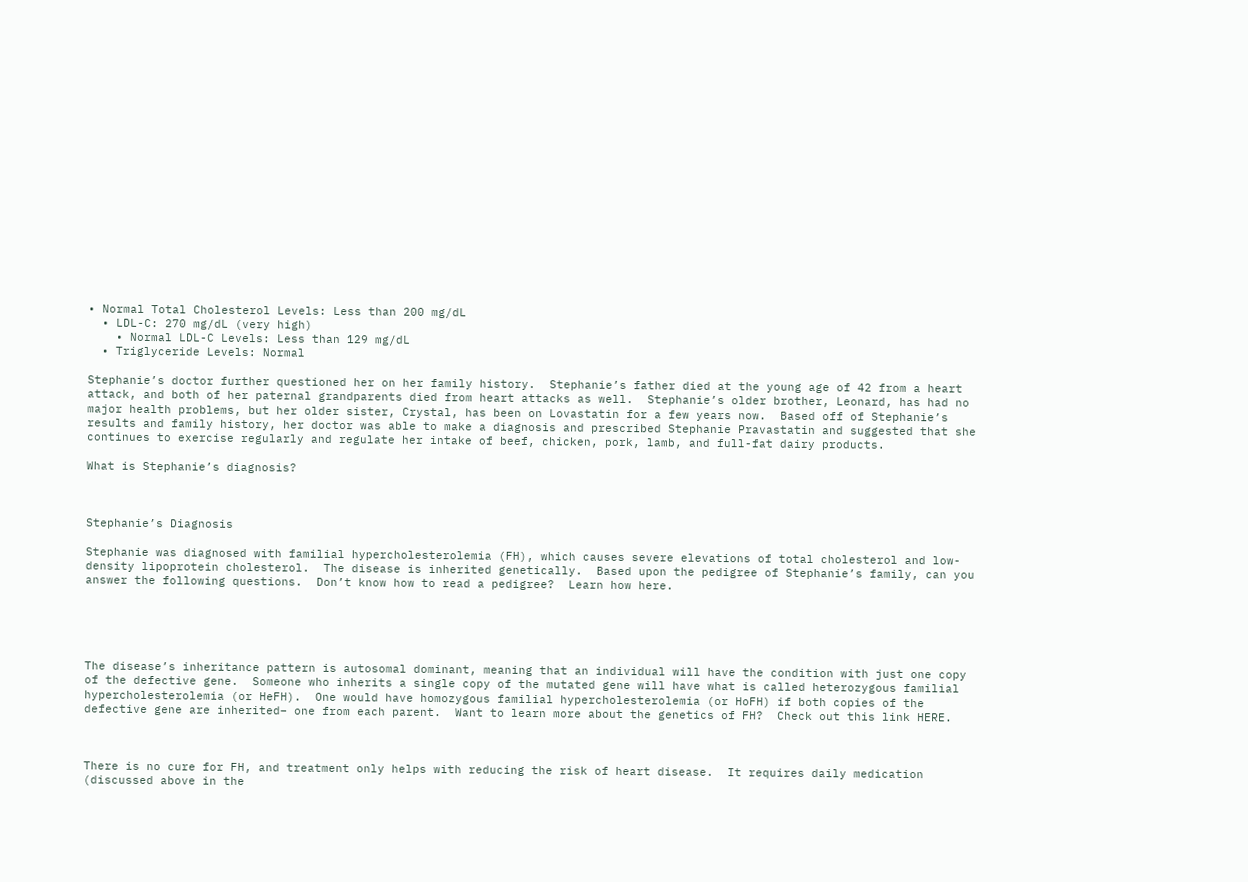• Normal Total Cholesterol Levels: Less than 200 mg/dL
  • LDL-C: 270 mg/dL (very high)
    • Normal LDL-C Levels: Less than 129 mg/dL
  • Triglyceride Levels: Normal

Stephanie’s doctor further questioned her on her family history.  Stephanie’s father died at the young age of 42 from a heart attack, and both of her paternal grandparents died from heart attacks as well.  Stephanie’s older brother, Leonard, has had no major health problems, but her older sister, Crystal, has been on Lovastatin for a few years now.  Based off of Stephanie’s results and family history, her doctor was able to make a diagnosis and prescribed Stephanie Pravastatin and suggested that she continues to exercise regularly and regulate her intake of beef, chicken, pork, lamb, and full-fat dairy products.

What is Stephanie’s diagnosis?



Stephanie’s Diagnosis

Stephanie was diagnosed with familial hypercholesterolemia (FH), which causes severe elevations of total cholesterol and low-density lipoprotein cholesterol.  The disease is inherited genetically.  Based upon the pedigree of Stephanie’s family, can you answer the following questions.  Don’t know how to read a pedigree?  Learn how here.





The disease’s inheritance pattern is autosomal dominant, meaning that an individual will have the condition with just one copy of the defective gene.  Someone who inherits a single copy of the mutated gene will have what is called heterozygous familial hypercholesterolemia (or HeFH).  One would have homozygous familial hypercholesterolemia (or HoFH) if both copies of the defective gene are inherited– one from each parent.  Want to learn more about the genetics of FH?  Check out this link HERE.



There is no cure for FH, and treatment only helps with reducing the risk of heart disease.  It requires daily medication (discussed above in the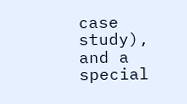case study), and a special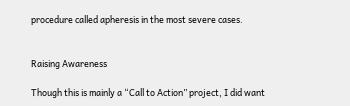procedure called apheresis in the most severe cases.


Raising Awareness

Though this is mainly a “Call to Action” project, I did want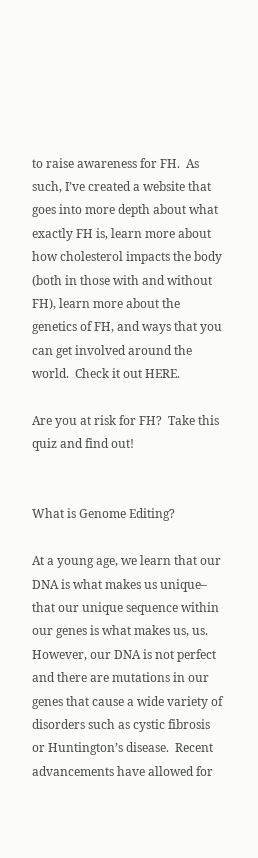to raise awareness for FH.  As such, I’ve created a website that goes into more depth about what exactly FH is, learn more about how cholesterol impacts the body (both in those with and without FH), learn more about the genetics of FH, and ways that you can get involved around the world.  Check it out HERE.

Are you at risk for FH?  Take this quiz and find out!


What is Genome Editing?

At a young age, we learn that our DNA is what makes us unique– that our unique sequence within our genes is what makes us, us.  However, our DNA is not perfect and there are mutations in our genes that cause a wide variety of disorders such as cystic fibrosis or Huntington’s disease.  Recent advancements have allowed for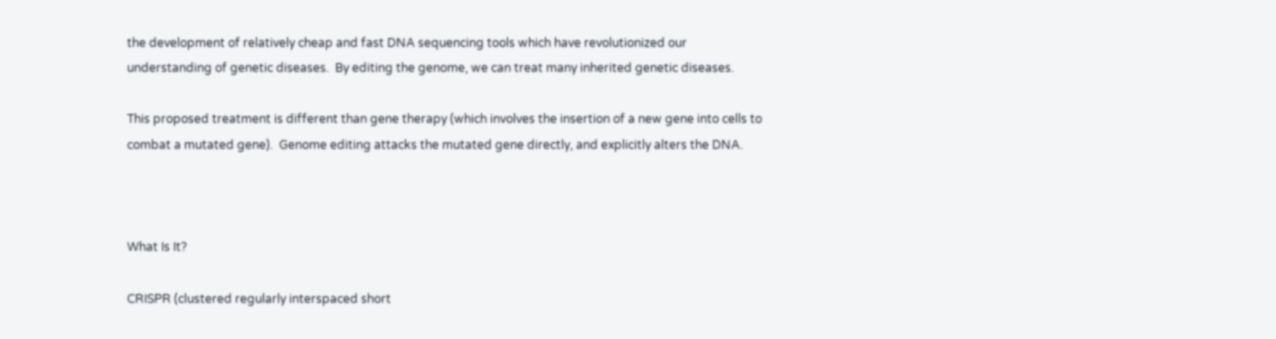the development of relatively cheap and fast DNA sequencing tools which have revolutionized our understanding of genetic diseases.  By editing the genome, we can treat many inherited genetic diseases.

This proposed treatment is different than gene therapy (which involves the insertion of a new gene into cells to combat a mutated gene).  Genome editing attacks the mutated gene directly, and explicitly alters the DNA.



What Is It?

CRISPR (clustered regularly interspaced short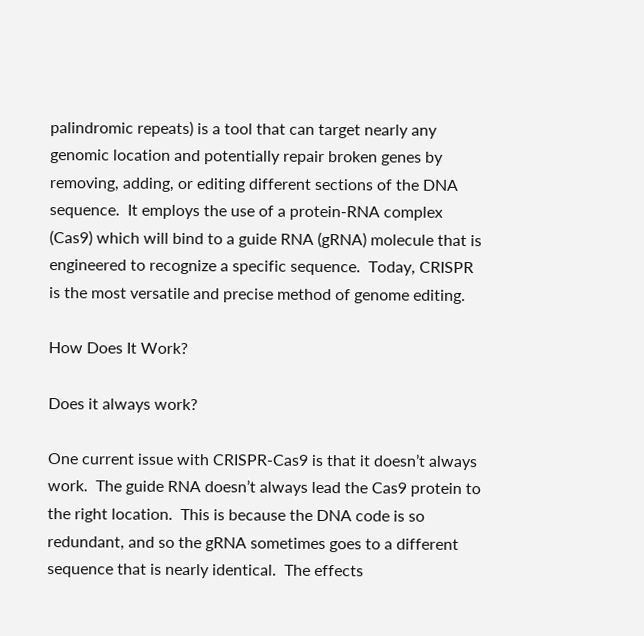palindromic repeats) is a tool that can target nearly any genomic location and potentially repair broken genes by removing, adding, or editing different sections of the DNA sequence.  It employs the use of a protein-RNA complex (Cas9) which will bind to a guide RNA (gRNA) molecule that is engineered to recognize a specific sequence.  Today, CRISPR is the most versatile and precise method of genome editing.

How Does It Work?

Does it always work?

One current issue with CRISPR-Cas9 is that it doesn’t always work.  The guide RNA doesn’t always lead the Cas9 protein to the right location.  This is because the DNA code is so redundant, and so the gRNA sometimes goes to a different sequence that is nearly identical.  The effects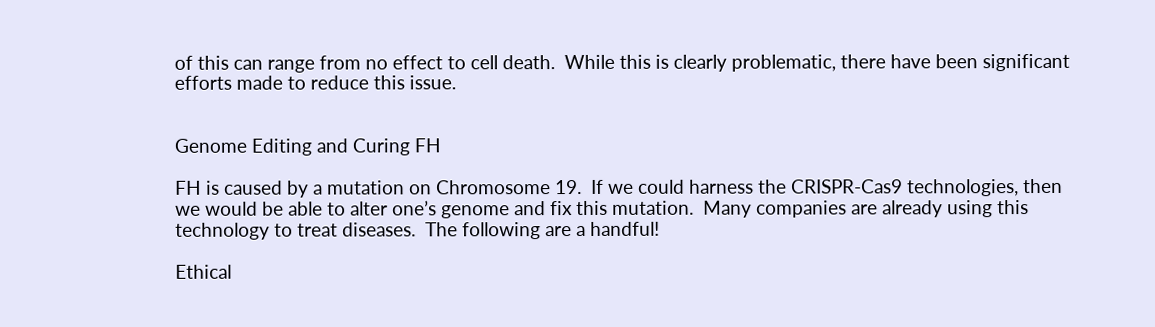of this can range from no effect to cell death.  While this is clearly problematic, there have been significant efforts made to reduce this issue.


Genome Editing and Curing FH

FH is caused by a mutation on Chromosome 19.  If we could harness the CRISPR-Cas9 technologies, then we would be able to alter one’s genome and fix this mutation.  Many companies are already using this technology to treat diseases.  The following are a handful!

Ethical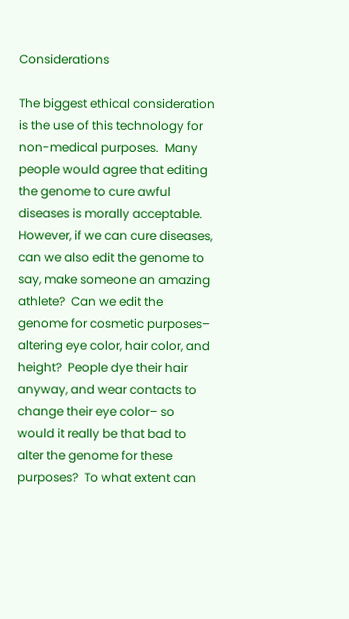Considerations

The biggest ethical consideration is the use of this technology for non-medical purposes.  Many people would agree that editing the genome to cure awful diseases is morally acceptable.  However, if we can cure diseases, can we also edit the genome to say, make someone an amazing athlete?  Can we edit the genome for cosmetic purposes– altering eye color, hair color, and height?  People dye their hair anyway, and wear contacts to change their eye color– so would it really be that bad to alter the genome for these purposes?  To what extent can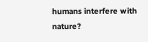humans interfere with nature?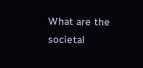What are the societal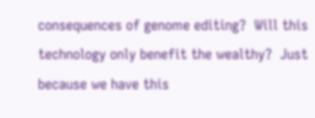consequences of genome editing?  Will this technology only benefit the wealthy?  Just because we have this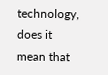technology, does it mean that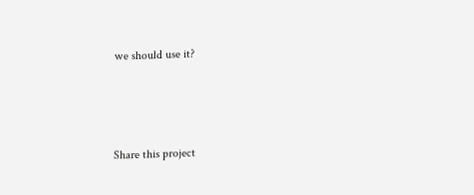we should use it?



Share this project